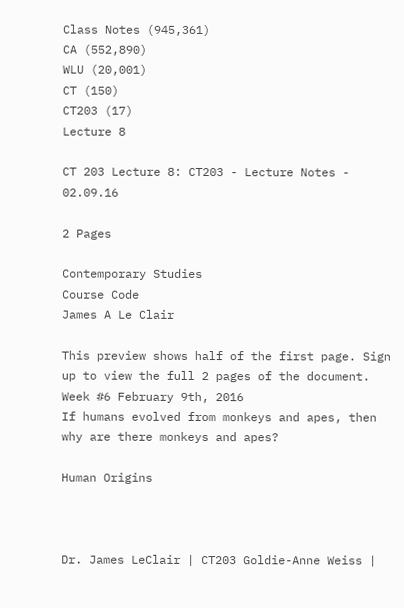Class Notes (945,361)
CA (552,890)
WLU (20,001)
CT (150)
CT203 (17)
Lecture 8

CT 203 Lecture 8: CT203 - Lecture Notes - 02.09.16

2 Pages

Contemporary Studies
Course Code
James A Le Clair

This preview shows half of the first page. Sign up to view the full 2 pages of the document.
Week #6 February 9th, 2016
If humans evolved from monkeys and apes, then why are there monkeys and apes?

Human Origins



Dr. James LeClair | CT203 Goldie-Anne Weiss |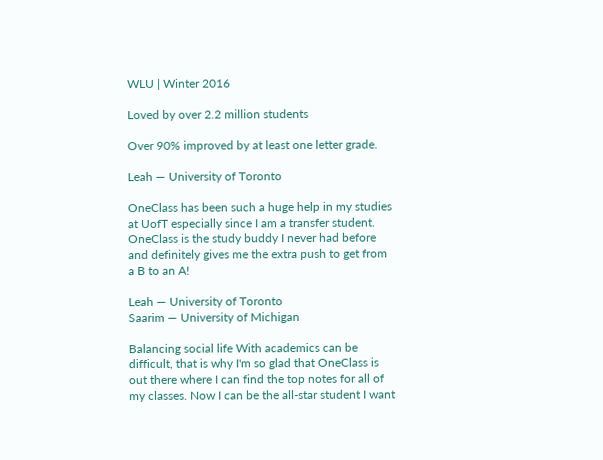WLU | Winter 2016

Loved by over 2.2 million students

Over 90% improved by at least one letter grade.

Leah — University of Toronto

OneClass has been such a huge help in my studies at UofT especially since I am a transfer student. OneClass is the study buddy I never had before and definitely gives me the extra push to get from a B to an A!

Leah — University of Toronto
Saarim — University of Michigan

Balancing social life With academics can be difficult, that is why I'm so glad that OneClass is out there where I can find the top notes for all of my classes. Now I can be the all-star student I want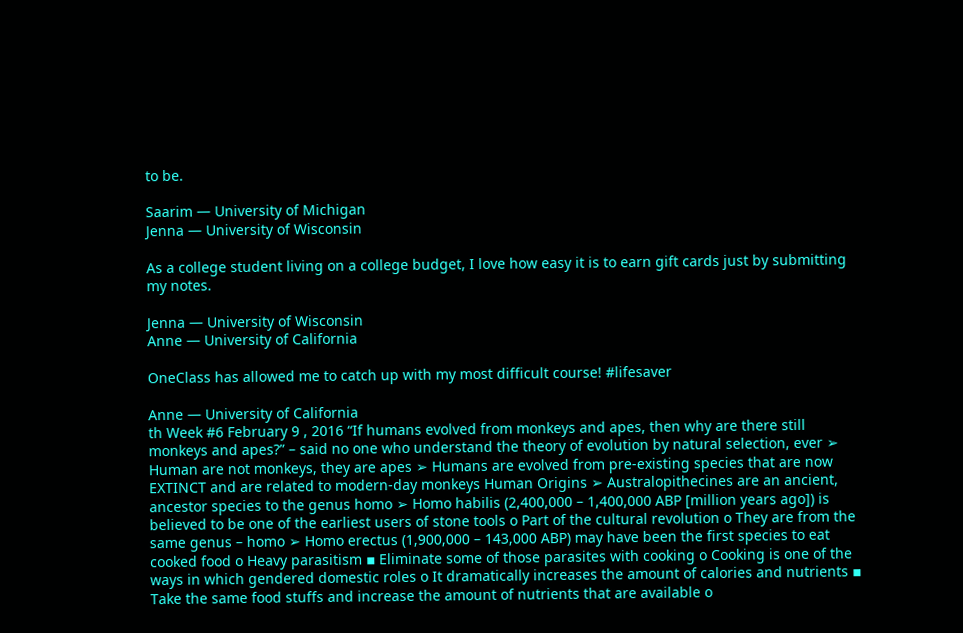to be.

Saarim — University of Michigan
Jenna — University of Wisconsin

As a college student living on a college budget, I love how easy it is to earn gift cards just by submitting my notes.

Jenna — University of Wisconsin
Anne — University of California

OneClass has allowed me to catch up with my most difficult course! #lifesaver

Anne — University of California
th Week #6 February 9 , 2016 “If humans evolved from monkeys and apes, then why are there still monkeys and apes?” – said no one who understand the theory of evolution by natural selection, ever ➢ Human are not monkeys, they are apes ➢ Humans are evolved from pre-existing species that are now EXTINCT and are related to modern-day monkeys Human Origins ➢ Australopithecines are an ancient, ancestor species to the genus homo ➢ Homo habilis (2,400,000 – 1,400,000 ABP [million years ago]) is believed to be one of the earliest users of stone tools o Part of the cultural revolution o They are from the same genus – homo ➢ Homo erectus (1,900,000 – 143,000 ABP) may have been the first species to eat cooked food o Heavy parasitism ▪ Eliminate some of those parasites with cooking o Cooking is one of the ways in which gendered domestic roles o It dramatically increases the amount of calories and nutrients ▪ Take the same food stuffs and increase the amount of nutrients that are available o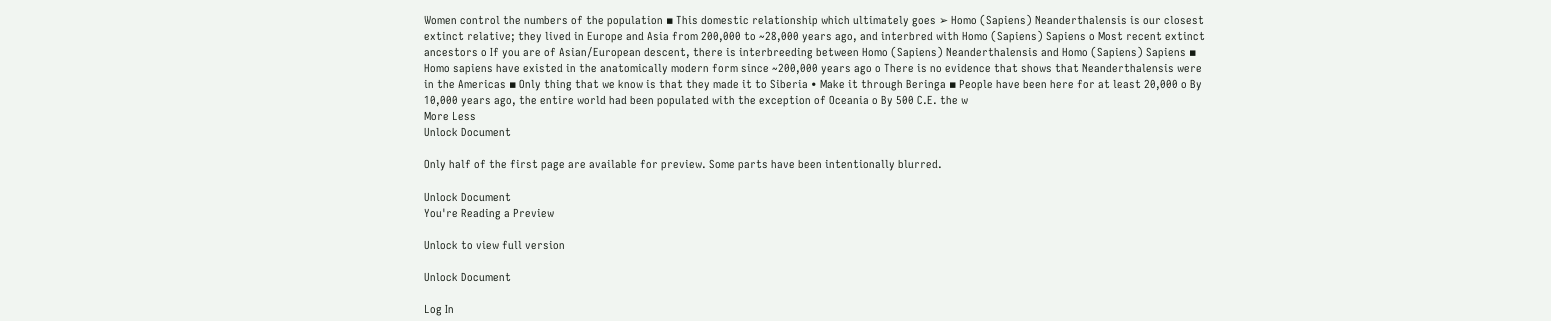Women control the numbers of the population ▪ This domestic relationship which ultimately goes ➢ Homo (Sapiens) Neanderthalensis is our closest extinct relative; they lived in Europe and Asia from 200,000 to ~28,000 years ago, and interbred with Homo (Sapiens) Sapiens o Most recent extinct ancestors o If you are of Asian/European descent, there is interbreeding between Homo (Sapiens) Neanderthalensis and Homo (Sapiens) Sapiens ▪ Homo sapiens have existed in the anatomically modern form since ~200,000 years ago o There is no evidence that shows that Neanderthalensis were in the Americas ▪ Only thing that we know is that they made it to Siberia • Make it through Beringa ▪ People have been here for at least 20,000 o By 10,000 years ago, the entire world had been populated with the exception of Oceania o By 500 C.E. the w
More Less
Unlock Document

Only half of the first page are available for preview. Some parts have been intentionally blurred.

Unlock Document
You're Reading a Preview

Unlock to view full version

Unlock Document

Log In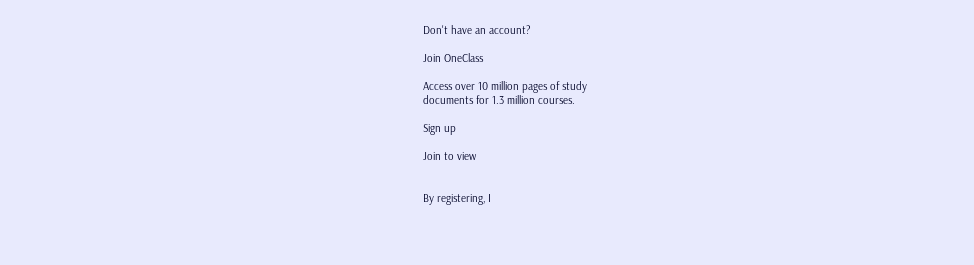Don't have an account?

Join OneClass

Access over 10 million pages of study
documents for 1.3 million courses.

Sign up

Join to view


By registering, I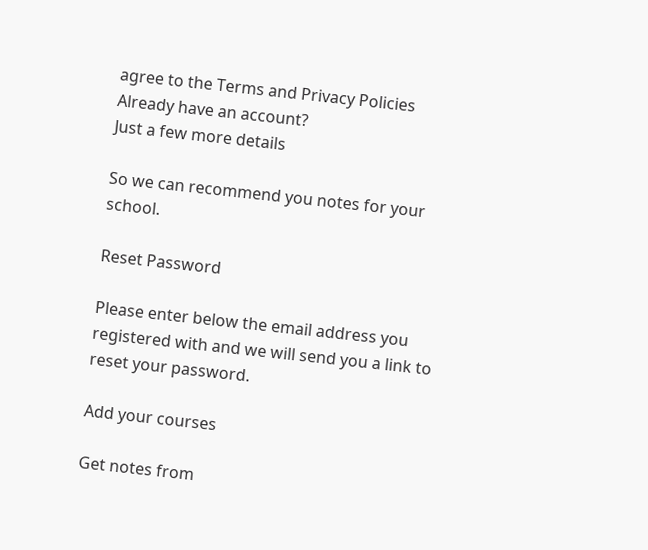agree to the Terms and Privacy Policies
Already have an account?
Just a few more details

So we can recommend you notes for your school.

Reset Password

Please enter below the email address you registered with and we will send you a link to reset your password.

Add your courses

Get notes from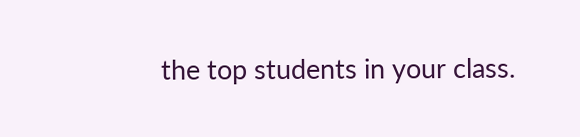the top students in your class.